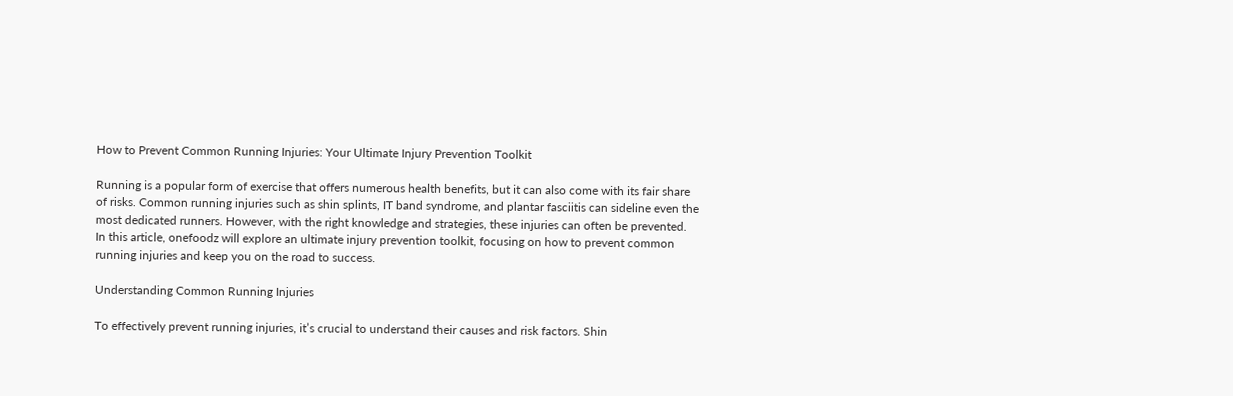How to Prevent Common Running Injuries: Your Ultimate Injury Prevention Toolkit

Running is a popular form of exercise that offers numerous health benefits, but it can also come with its fair share of risks. Common running injuries such as shin splints, IT band syndrome, and plantar fasciitis can sideline even the most dedicated runners. However, with the right knowledge and strategies, these injuries can often be prevented. In this article, onefoodz will explore an ultimate injury prevention toolkit, focusing on how to prevent common running injuries and keep you on the road to success.

Understanding Common Running Injuries

To effectively prevent running injuries, it’s crucial to understand their causes and risk factors. Shin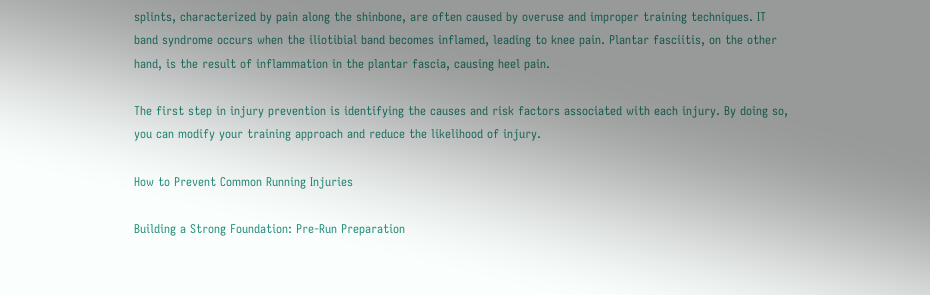splints, characterized by pain along the shinbone, are often caused by overuse and improper training techniques. IT band syndrome occurs when the iliotibial band becomes inflamed, leading to knee pain. Plantar fasciitis, on the other hand, is the result of inflammation in the plantar fascia, causing heel pain.

The first step in injury prevention is identifying the causes and risk factors associated with each injury. By doing so, you can modify your training approach and reduce the likelihood of injury.

How to Prevent Common Running Injuries

Building a Strong Foundation: Pre-Run Preparation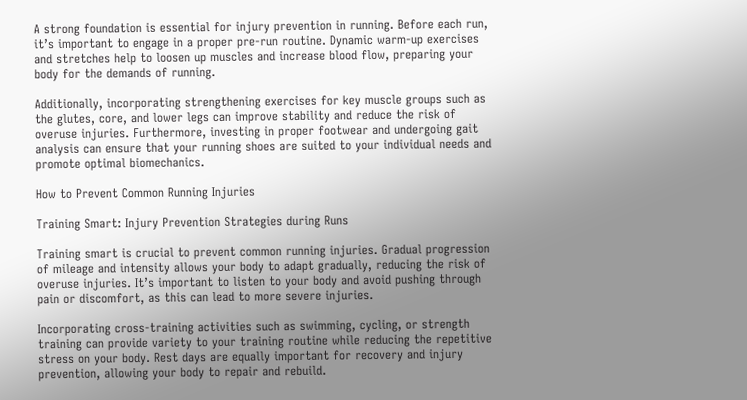A strong foundation is essential for injury prevention in running. Before each run, it’s important to engage in a proper pre-run routine. Dynamic warm-up exercises and stretches help to loosen up muscles and increase blood flow, preparing your body for the demands of running.

Additionally, incorporating strengthening exercises for key muscle groups such as the glutes, core, and lower legs can improve stability and reduce the risk of overuse injuries. Furthermore, investing in proper footwear and undergoing gait analysis can ensure that your running shoes are suited to your individual needs and promote optimal biomechanics.

How to Prevent Common Running Injuries

Training Smart: Injury Prevention Strategies during Runs

Training smart is crucial to prevent common running injuries. Gradual progression of mileage and intensity allows your body to adapt gradually, reducing the risk of overuse injuries. It’s important to listen to your body and avoid pushing through pain or discomfort, as this can lead to more severe injuries.

Incorporating cross-training activities such as swimming, cycling, or strength training can provide variety to your training routine while reducing the repetitive stress on your body. Rest days are equally important for recovery and injury prevention, allowing your body to repair and rebuild.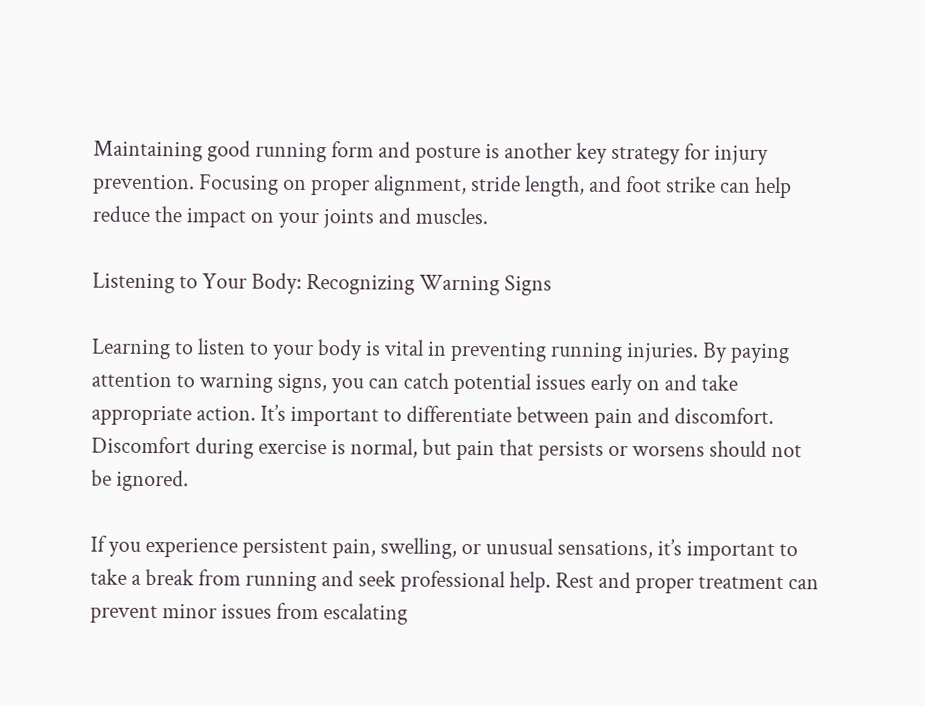Maintaining good running form and posture is another key strategy for injury prevention. Focusing on proper alignment, stride length, and foot strike can help reduce the impact on your joints and muscles.

Listening to Your Body: Recognizing Warning Signs

Learning to listen to your body is vital in preventing running injuries. By paying attention to warning signs, you can catch potential issues early on and take appropriate action. It’s important to differentiate between pain and discomfort. Discomfort during exercise is normal, but pain that persists or worsens should not be ignored.

If you experience persistent pain, swelling, or unusual sensations, it’s important to take a break from running and seek professional help. Rest and proper treatment can prevent minor issues from escalating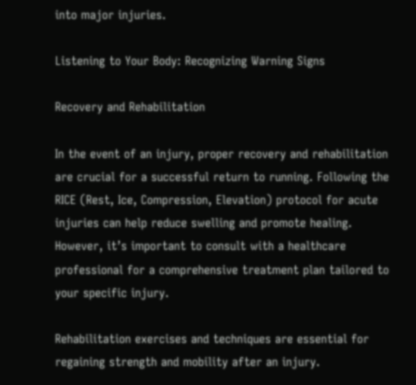into major injuries.

Listening to Your Body: Recognizing Warning Signs

Recovery and Rehabilitation

In the event of an injury, proper recovery and rehabilitation are crucial for a successful return to running. Following the RICE (Rest, Ice, Compression, Elevation) protocol for acute injuries can help reduce swelling and promote healing. However, it’s important to consult with a healthcare professional for a comprehensive treatment plan tailored to your specific injury.

Rehabilitation exercises and techniques are essential for regaining strength and mobility after an injury.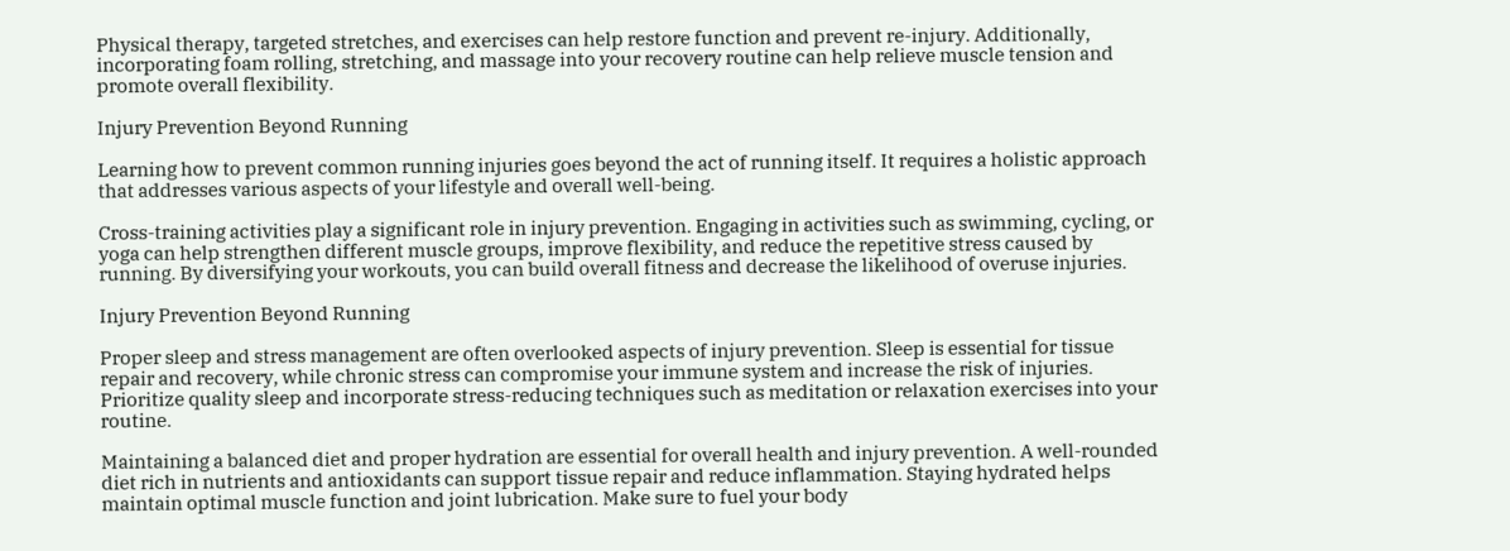Physical therapy, targeted stretches, and exercises can help restore function and prevent re-injury. Additionally, incorporating foam rolling, stretching, and massage into your recovery routine can help relieve muscle tension and promote overall flexibility.

Injury Prevention Beyond Running

Learning how to prevent common running injuries goes beyond the act of running itself. It requires a holistic approach that addresses various aspects of your lifestyle and overall well-being.

Cross-training activities play a significant role in injury prevention. Engaging in activities such as swimming, cycling, or yoga can help strengthen different muscle groups, improve flexibility, and reduce the repetitive stress caused by running. By diversifying your workouts, you can build overall fitness and decrease the likelihood of overuse injuries.

Injury Prevention Beyond Running

Proper sleep and stress management are often overlooked aspects of injury prevention. Sleep is essential for tissue repair and recovery, while chronic stress can compromise your immune system and increase the risk of injuries. Prioritize quality sleep and incorporate stress-reducing techniques such as meditation or relaxation exercises into your routine.

Maintaining a balanced diet and proper hydration are essential for overall health and injury prevention. A well-rounded diet rich in nutrients and antioxidants can support tissue repair and reduce inflammation. Staying hydrated helps maintain optimal muscle function and joint lubrication. Make sure to fuel your body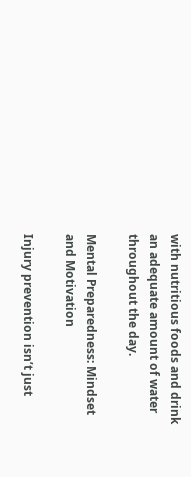with nutritious foods and drink an adequate amount of water throughout the day.

Mental Preparedness: Mindset and Motivation

Injury prevention isn’t just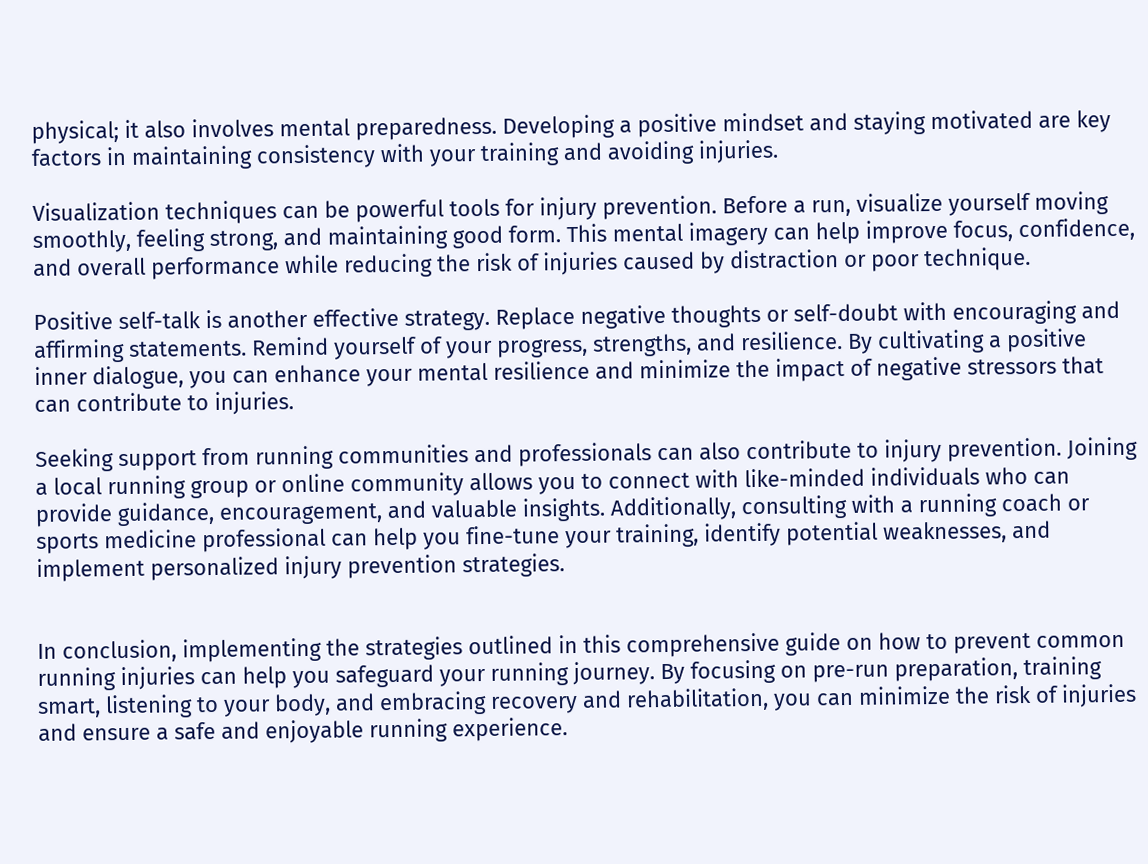physical; it also involves mental preparedness. Developing a positive mindset and staying motivated are key factors in maintaining consistency with your training and avoiding injuries.

Visualization techniques can be powerful tools for injury prevention. Before a run, visualize yourself moving smoothly, feeling strong, and maintaining good form. This mental imagery can help improve focus, confidence, and overall performance while reducing the risk of injuries caused by distraction or poor technique.

Positive self-talk is another effective strategy. Replace negative thoughts or self-doubt with encouraging and affirming statements. Remind yourself of your progress, strengths, and resilience. By cultivating a positive inner dialogue, you can enhance your mental resilience and minimize the impact of negative stressors that can contribute to injuries.

Seeking support from running communities and professionals can also contribute to injury prevention. Joining a local running group or online community allows you to connect with like-minded individuals who can provide guidance, encouragement, and valuable insights. Additionally, consulting with a running coach or sports medicine professional can help you fine-tune your training, identify potential weaknesses, and implement personalized injury prevention strategies.


In conclusion, implementing the strategies outlined in this comprehensive guide on how to prevent common running injuries can help you safeguard your running journey. By focusing on pre-run preparation, training smart, listening to your body, and embracing recovery and rehabilitation, you can minimize the risk of injuries and ensure a safe and enjoyable running experience.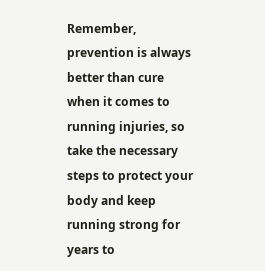Remember, prevention is always better than cure when it comes to running injuries, so take the necessary steps to protect your body and keep running strong for years to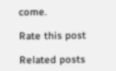come.

Rate this post

Related posts